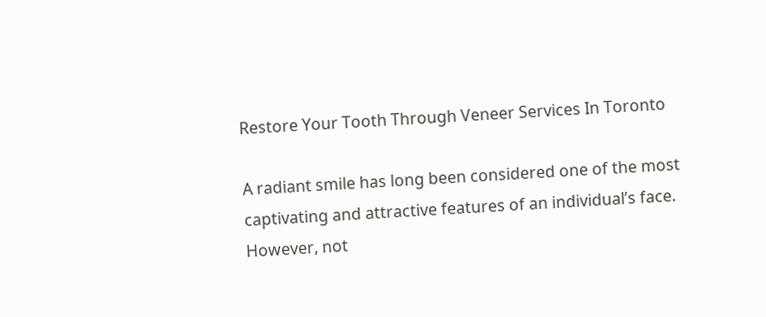Restore Your Tooth Through Veneer Services In Toronto

A radiant smile has long been considered one of the most captivating and attractive features of an individual’s face. However, not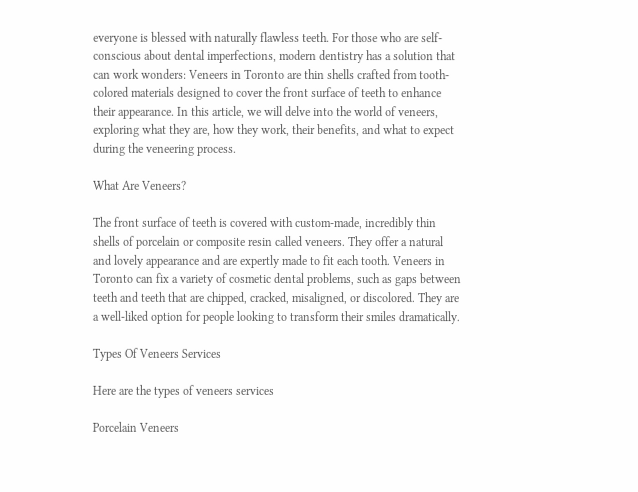everyone is blessed with naturally flawless teeth. For those who are self-conscious about dental imperfections, modern dentistry has a solution that can work wonders: Veneers in Toronto are thin shells crafted from tooth-colored materials designed to cover the front surface of teeth to enhance their appearance. In this article, we will delve into the world of veneers, exploring what they are, how they work, their benefits, and what to expect during the veneering process.

What Are Veneers?

The front surface of teeth is covered with custom-made, incredibly thin shells of porcelain or composite resin called veneers. They offer a natural and lovely appearance and are expertly made to fit each tooth. Veneers in Toronto can fix a variety of cosmetic dental problems, such as gaps between teeth and teeth that are chipped, cracked, misaligned, or discolored. They are a well-liked option for people looking to transform their smiles dramatically.

Types Of Veneers Services

Here are the types of veneers services

Porcelain Veneers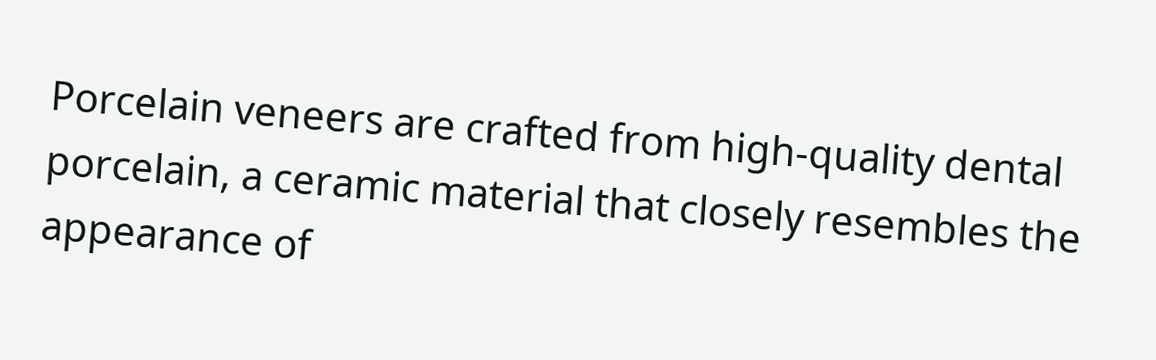Porcelain veneers are crafted from high-quality dental porcelain, a ceramic material that closely resembles the appearance of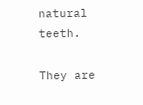natural teeth.

They are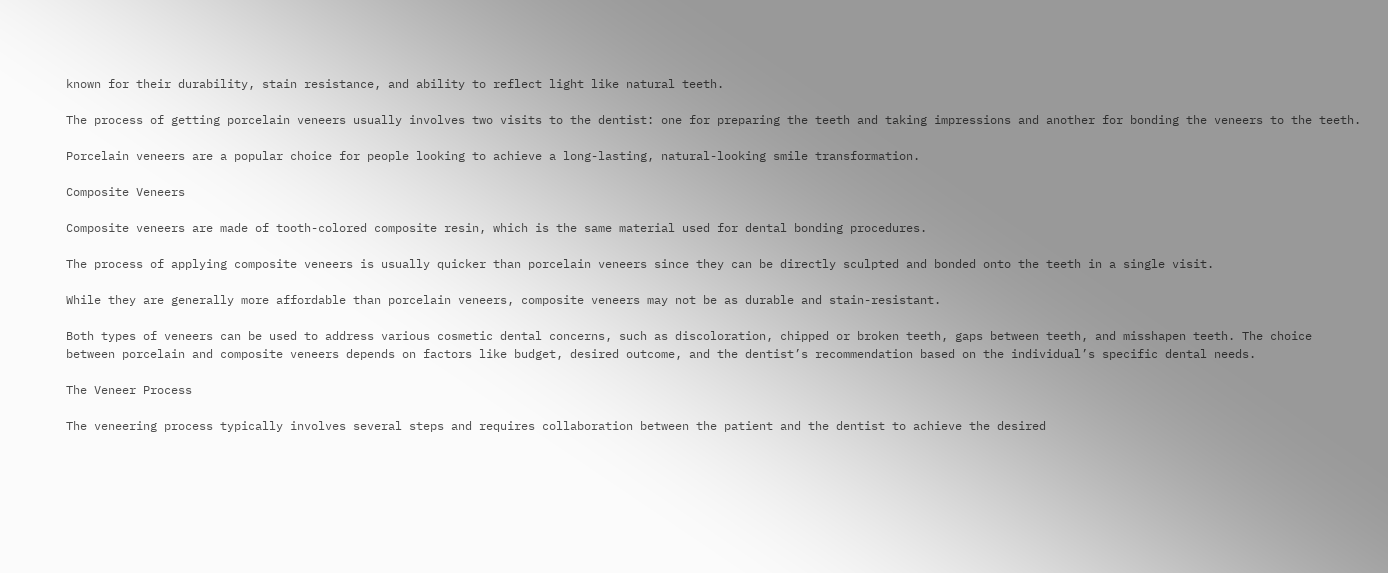known for their durability, stain resistance, and ability to reflect light like natural teeth.

The process of getting porcelain veneers usually involves two visits to the dentist: one for preparing the teeth and taking impressions and another for bonding the veneers to the teeth.

Porcelain veneers are a popular choice for people looking to achieve a long-lasting, natural-looking smile transformation.

Composite Veneers

Composite veneers are made of tooth-colored composite resin, which is the same material used for dental bonding procedures.

The process of applying composite veneers is usually quicker than porcelain veneers since they can be directly sculpted and bonded onto the teeth in a single visit.

While they are generally more affordable than porcelain veneers, composite veneers may not be as durable and stain-resistant.

Both types of veneers can be used to address various cosmetic dental concerns, such as discoloration, chipped or broken teeth, gaps between teeth, and misshapen teeth. The choice between porcelain and composite veneers depends on factors like budget, desired outcome, and the dentist’s recommendation based on the individual’s specific dental needs.

The Veneer Process

The veneering process typically involves several steps and requires collaboration between the patient and the dentist to achieve the desired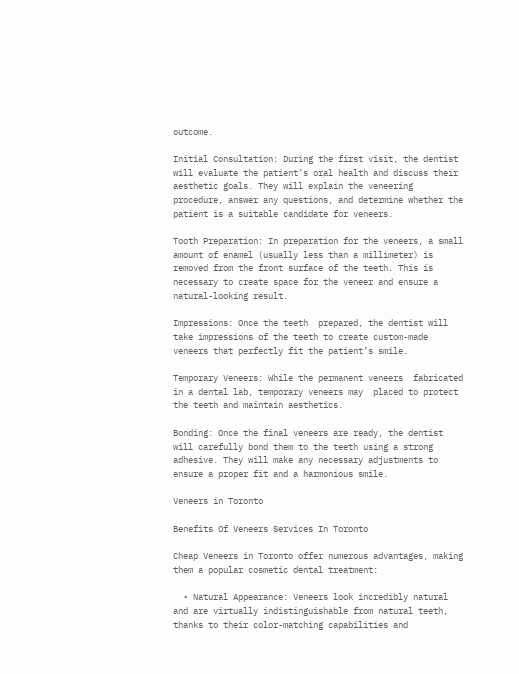outcome.

Initial Consultation: During the first visit, the dentist will evaluate the patient’s oral health and discuss their aesthetic goals. They will explain the veneering procedure, answer any questions, and determine whether the patient is a suitable candidate for veneers.

Tooth Preparation: In preparation for the veneers, a small amount of enamel (usually less than a millimeter) is removed from the front surface of the teeth. This is necessary to create space for the veneer and ensure a natural-looking result.

Impressions: Once the teeth  prepared, the dentist will take impressions of the teeth to create custom-made veneers that perfectly fit the patient’s smile.

Temporary Veneers: While the permanent veneers  fabricated in a dental lab, temporary veneers may  placed to protect the teeth and maintain aesthetics.

Bonding: Once the final veneers are ready, the dentist will carefully bond them to the teeth using a strong adhesive. They will make any necessary adjustments to ensure a proper fit and a harmonious smile.

Veneers in Toronto

Benefits Of Veneers Services In Toronto

Cheap Veneers in Toronto offer numerous advantages, making them a popular cosmetic dental treatment:

  • Natural Appearance: Veneers look incredibly natural and are virtually indistinguishable from natural teeth, thanks to their color-matching capabilities and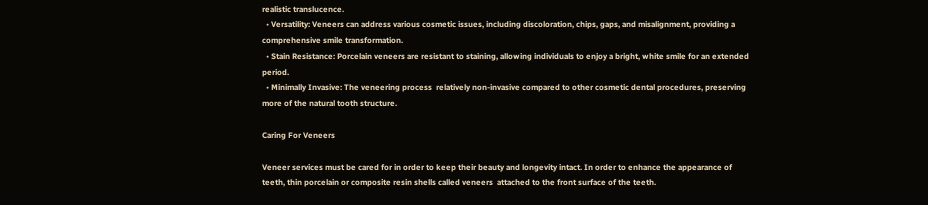realistic translucence.
  • Versatility: Veneers can address various cosmetic issues, including discoloration, chips, gaps, and misalignment, providing a comprehensive smile transformation.
  • Stain Resistance: Porcelain veneers are resistant to staining, allowing individuals to enjoy a bright, white smile for an extended period.
  • Minimally Invasive: The veneering process  relatively non-invasive compared to other cosmetic dental procedures, preserving more of the natural tooth structure.

Caring For Veneers

Veneer services must be cared for in order to keep their beauty and longevity intact. In order to enhance the appearance of teeth, thin porcelain or composite resin shells called veneers  attached to the front surface of the teeth.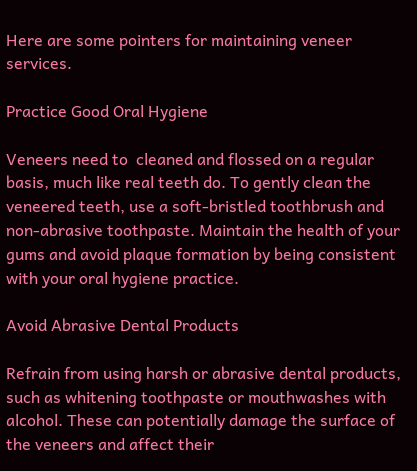Here are some pointers for maintaining veneer services.

Practice Good Oral Hygiene

Veneers need to  cleaned and flossed on a regular basis, much like real teeth do. To gently clean the veneered teeth, use a soft-bristled toothbrush and non-abrasive toothpaste. Maintain the health of your gums and avoid plaque formation by being consistent with your oral hygiene practice.

Avoid Abrasive Dental Products

Refrain from using harsh or abrasive dental products, such as whitening toothpaste or mouthwashes with alcohol. These can potentially damage the surface of the veneers and affect their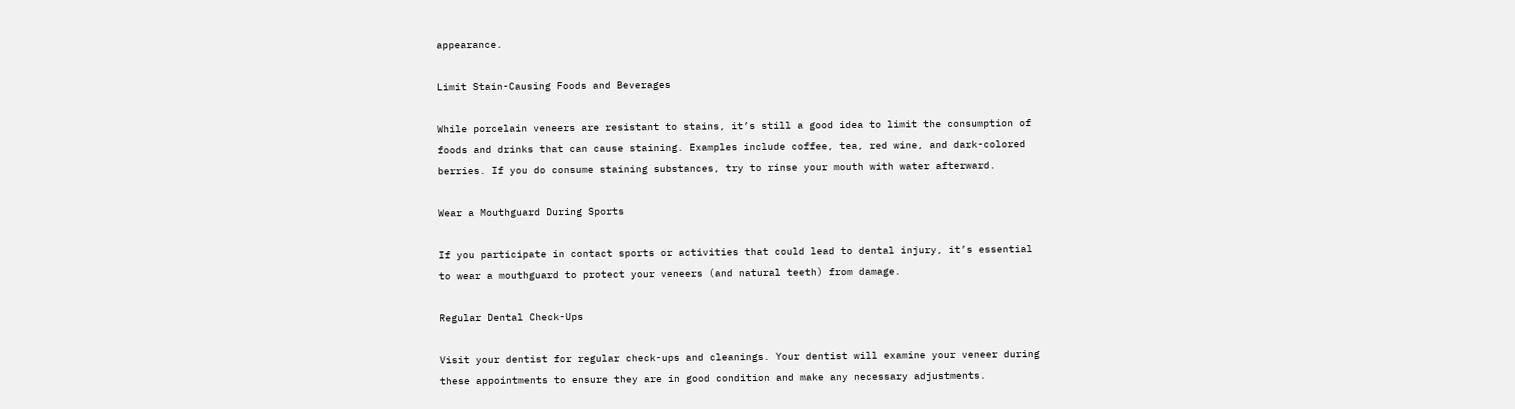appearance.

Limit Stain-Causing Foods and Beverages

While porcelain veneers are resistant to stains, it’s still a good idea to limit the consumption of foods and drinks that can cause staining. Examples include coffee, tea, red wine, and dark-colored berries. If you do consume staining substances, try to rinse your mouth with water afterward.

Wear a Mouthguard During Sports

If you participate in contact sports or activities that could lead to dental injury, it’s essential to wear a mouthguard to protect your veneers (and natural teeth) from damage.

Regular Dental Check-Ups

Visit your dentist for regular check-ups and cleanings. Your dentist will examine your veneer during these appointments to ensure they are in good condition and make any necessary adjustments.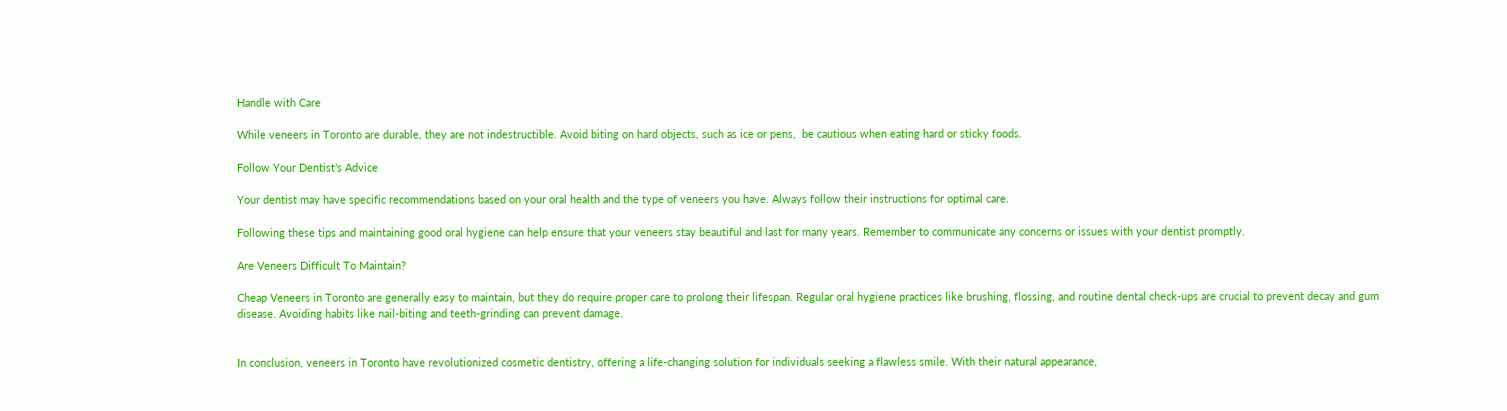Handle with Care

While veneers in Toronto are durable, they are not indestructible. Avoid biting on hard objects, such as ice or pens,  be cautious when eating hard or sticky foods.

Follow Your Dentist’s Advice

Your dentist may have specific recommendations based on your oral health and the type of veneers you have. Always follow their instructions for optimal care.

Following these tips and maintaining good oral hygiene can help ensure that your veneers stay beautiful and last for many years. Remember to communicate any concerns or issues with your dentist promptly.

Are Veneers Difficult To Maintain?

Cheap Veneers in Toronto are generally easy to maintain, but they do require proper care to prolong their lifespan. Regular oral hygiene practices like brushing, flossing, and routine dental check-ups are crucial to prevent decay and gum disease. Avoiding habits like nail-biting and teeth-grinding can prevent damage.


In conclusion, veneers in Toronto have revolutionized cosmetic dentistry, offering a life-changing solution for individuals seeking a flawless smile. With their natural appearance,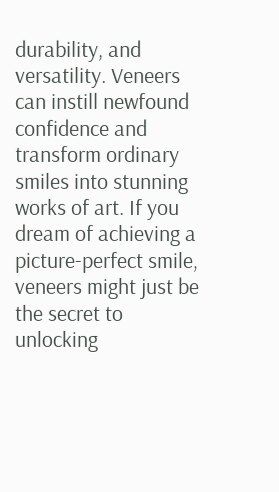durability, and versatility. Veneers can instill newfound confidence and transform ordinary smiles into stunning works of art. If you dream of achieving a picture-perfect smile, veneers might just be the secret to unlocking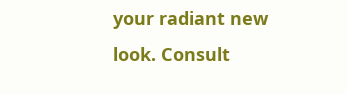your radiant new look. Consult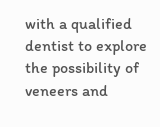with a qualified dentist to explore the possibility of veneers and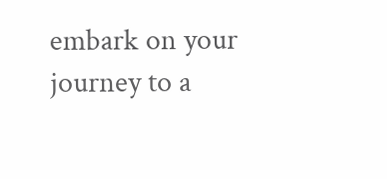embark on your journey to a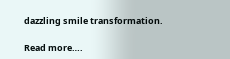dazzling smile transformation.

Read more….